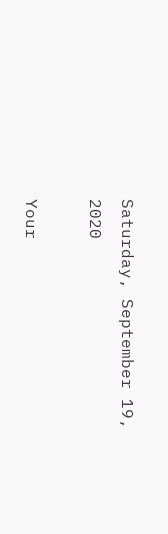Saturday, September 19, 2020

Your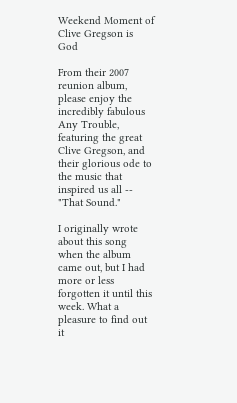Weekend Moment of Clive Gregson is God

From their 2007 reunion album, please enjoy the incredibly fabulous Any Trouble, featuring the great Clive Gregson, and their glorious ode to the music that inspired us all -- "That Sound."

I originally wrote about this song when the album came out, but I had more or less forgotten it until this week. What a pleasure to find out it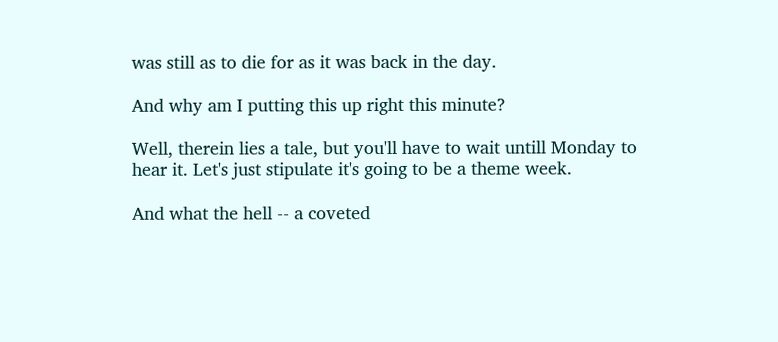was still as to die for as it was back in the day.

And why am I putting this up right this minute?

Well, therein lies a tale, but you'll have to wait untill Monday to hear it. Let's just stipulate it's going to be a theme week.

And what the hell -- a coveted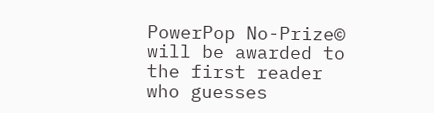PowerPop No-Prize© will be awarded to the first reader who guesses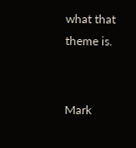what that theme is.


Mark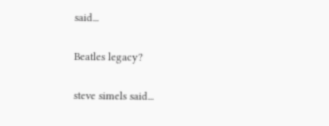said...

Beatles legacy?

steve simels said...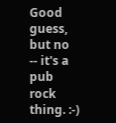Good guess, but no -- it's a pub rock thing. :-)